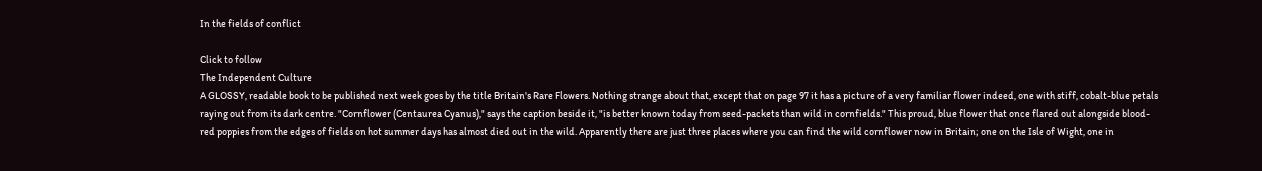In the fields of conflict

Click to follow
The Independent Culture
A GLOSSY, readable book to be published next week goes by the title Britain's Rare Flowers. Nothing strange about that, except that on page 97 it has a picture of a very familiar flower indeed, one with stiff, cobalt-blue petals raying out from its dark centre. "Cornflower (Centaurea Cyanus)," says the caption beside it, "is better known today from seed-packets than wild in cornfields." This proud, blue flower that once flared out alongside blood-red poppies from the edges of fields on hot summer days has almost died out in the wild. Apparently there are just three places where you can find the wild cornflower now in Britain; one on the Isle of Wight, one in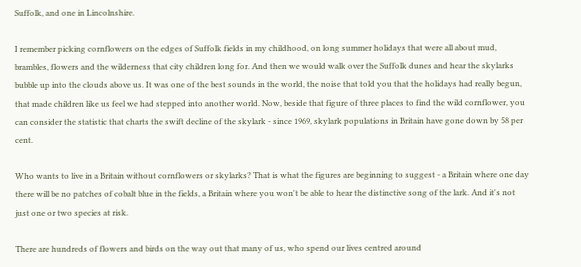Suffolk, and one in Lincolnshire.

I remember picking cornflowers on the edges of Suffolk fields in my childhood, on long summer holidays that were all about mud, brambles, flowers and the wilderness that city children long for. And then we would walk over the Suffolk dunes and hear the skylarks bubble up into the clouds above us. It was one of the best sounds in the world, the noise that told you that the holidays had really begun, that made children like us feel we had stepped into another world. Now, beside that figure of three places to find the wild cornflower, you can consider the statistic that charts the swift decline of the skylark - since 1969, skylark populations in Britain have gone down by 58 per cent.

Who wants to live in a Britain without cornflowers or skylarks? That is what the figures are beginning to suggest - a Britain where one day there will be no patches of cobalt blue in the fields, a Britain where you won't be able to hear the distinctive song of the lark. And it's not just one or two species at risk.

There are hundreds of flowers and birds on the way out that many of us, who spend our lives centred around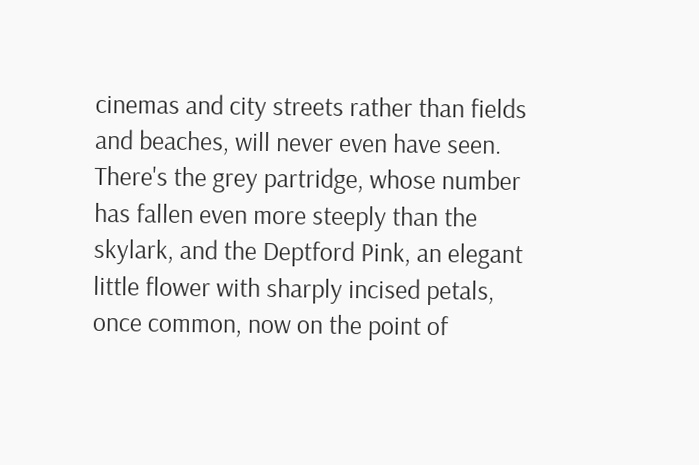cinemas and city streets rather than fields and beaches, will never even have seen. There's the grey partridge, whose number has fallen even more steeply than the skylark, and the Deptford Pink, an elegant little flower with sharply incised petals, once common, now on the point of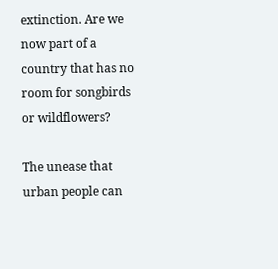extinction. Are we now part of a country that has no room for songbirds or wildflowers?

The unease that urban people can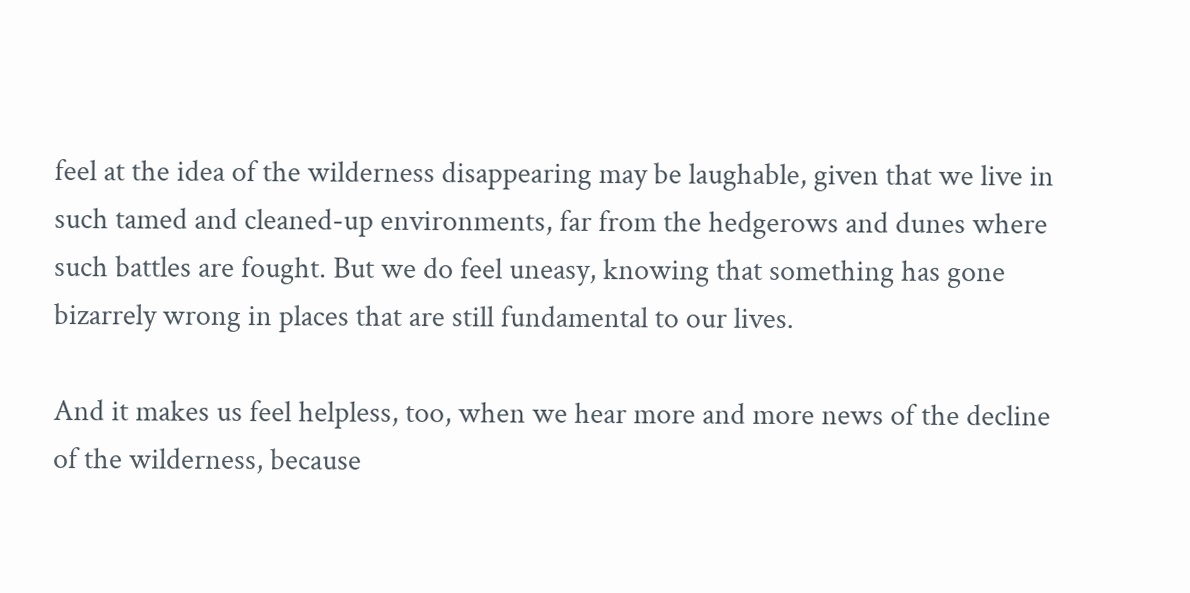feel at the idea of the wilderness disappearing may be laughable, given that we live in such tamed and cleaned-up environments, far from the hedgerows and dunes where such battles are fought. But we do feel uneasy, knowing that something has gone bizarrely wrong in places that are still fundamental to our lives.

And it makes us feel helpless, too, when we hear more and more news of the decline of the wilderness, because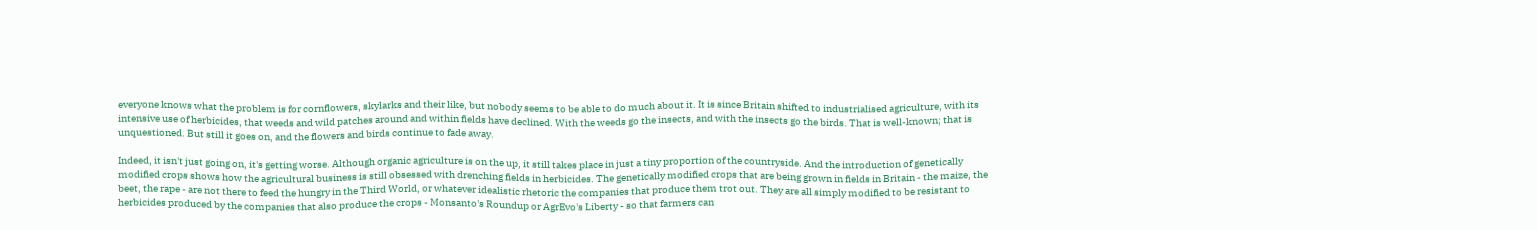everyone knows what the problem is for cornflowers, skylarks and their like, but nobody seems to be able to do much about it. It is since Britain shifted to industrialised agriculture, with its intensive use of herbicides, that weeds and wild patches around and within fields have declined. With the weeds go the insects, and with the insects go the birds. That is well-known; that is unquestioned. But still it goes on, and the flowers and birds continue to fade away.

Indeed, it isn't just going on, it's getting worse. Although organic agriculture is on the up, it still takes place in just a tiny proportion of the countryside. And the introduction of genetically modified crops shows how the agricultural business is still obsessed with drenching fields in herbicides. The genetically modified crops that are being grown in fields in Britain - the maize, the beet, the rape - are not there to feed the hungry in the Third World, or whatever idealistic rhetoric the companies that produce them trot out. They are all simply modified to be resistant to herbicides produced by the companies that also produce the crops - Monsanto's Roundup or AgrEvo's Liberty - so that farmers can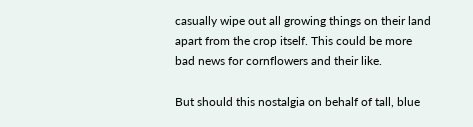casually wipe out all growing things on their land apart from the crop itself. This could be more bad news for cornflowers and their like.

But should this nostalgia on behalf of tall, blue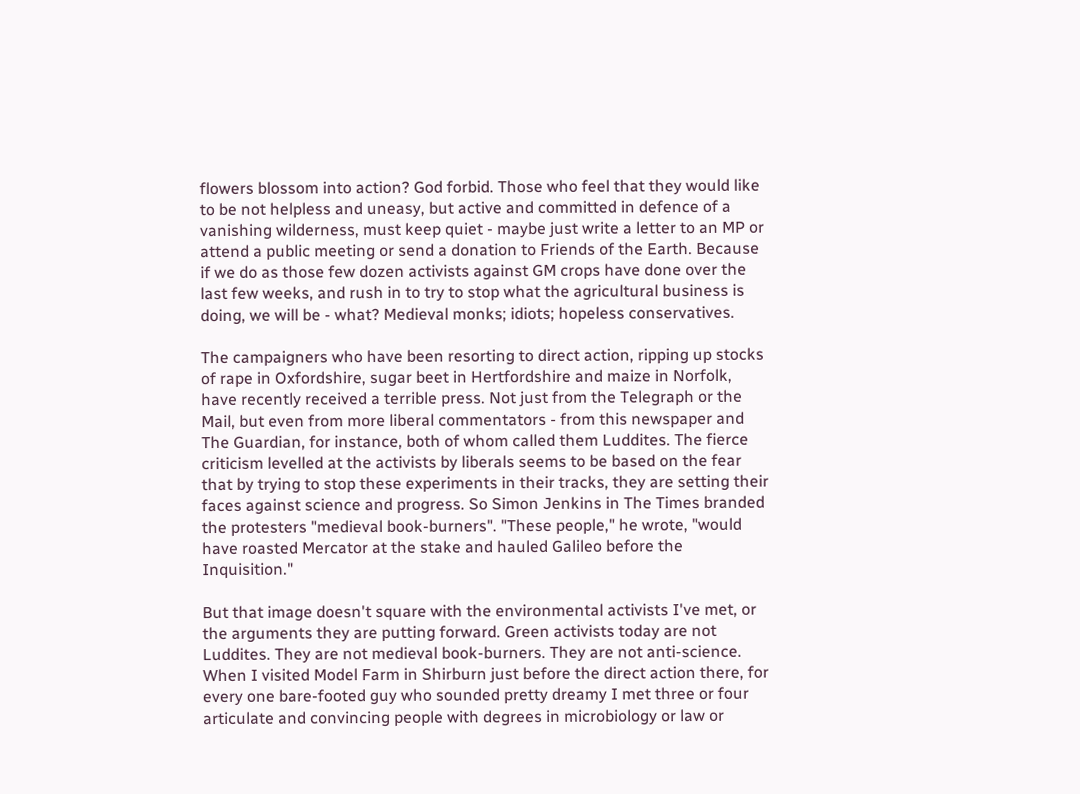flowers blossom into action? God forbid. Those who feel that they would like to be not helpless and uneasy, but active and committed in defence of a vanishing wilderness, must keep quiet - maybe just write a letter to an MP or attend a public meeting or send a donation to Friends of the Earth. Because if we do as those few dozen activists against GM crops have done over the last few weeks, and rush in to try to stop what the agricultural business is doing, we will be - what? Medieval monks; idiots; hopeless conservatives.

The campaigners who have been resorting to direct action, ripping up stocks of rape in Oxfordshire, sugar beet in Hertfordshire and maize in Norfolk, have recently received a terrible press. Not just from the Telegraph or the Mail, but even from more liberal commentators - from this newspaper and The Guardian, for instance, both of whom called them Luddites. The fierce criticism levelled at the activists by liberals seems to be based on the fear that by trying to stop these experiments in their tracks, they are setting their faces against science and progress. So Simon Jenkins in The Times branded the protesters "medieval book-burners". "These people," he wrote, "would have roasted Mercator at the stake and hauled Galileo before the Inquisition."

But that image doesn't square with the environmental activists I've met, or the arguments they are putting forward. Green activists today are not Luddites. They are not medieval book-burners. They are not anti-science. When I visited Model Farm in Shirburn just before the direct action there, for every one bare-footed guy who sounded pretty dreamy I met three or four articulate and convincing people with degrees in microbiology or law or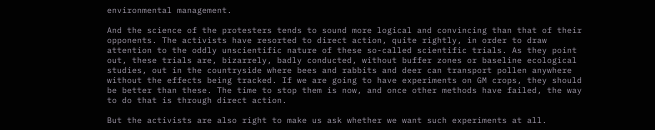environmental management.

And the science of the protesters tends to sound more logical and convincing than that of their opponents. The activists have resorted to direct action, quite rightly, in order to draw attention to the oddly unscientific nature of these so-called scientific trials. As they point out, these trials are, bizarrely, badly conducted, without buffer zones or baseline ecological studies, out in the countryside where bees and rabbits and deer can transport pollen anywhere without the effects being tracked. If we are going to have experiments on GM crops, they should be better than these. The time to stop them is now, and once other methods have failed, the way to do that is through direct action.

But the activists are also right to make us ask whether we want such experiments at all.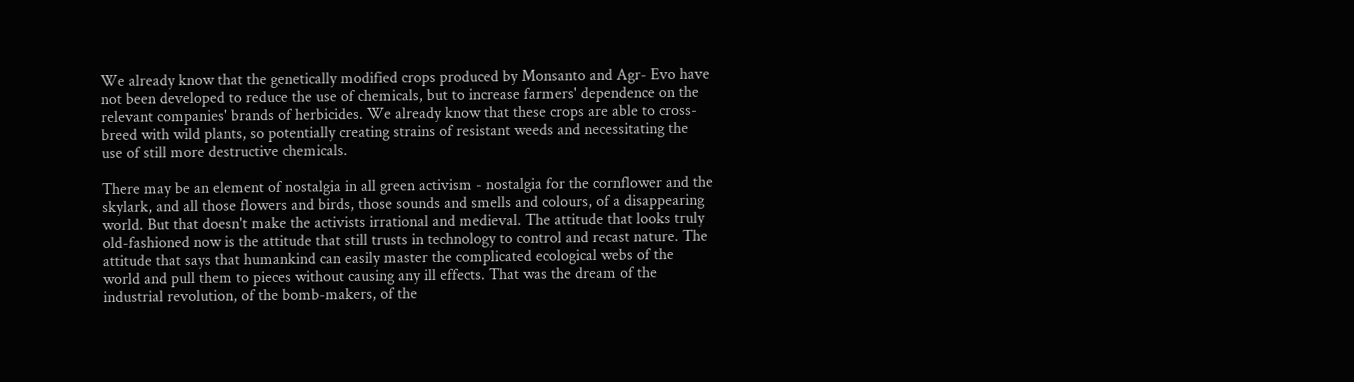We already know that the genetically modified crops produced by Monsanto and Agr- Evo have not been developed to reduce the use of chemicals, but to increase farmers' dependence on the relevant companies' brands of herbicides. We already know that these crops are able to cross-breed with wild plants, so potentially creating strains of resistant weeds and necessitating the use of still more destructive chemicals.

There may be an element of nostalgia in all green activism - nostalgia for the cornflower and the skylark, and all those flowers and birds, those sounds and smells and colours, of a disappearing world. But that doesn't make the activists irrational and medieval. The attitude that looks truly old-fashioned now is the attitude that still trusts in technology to control and recast nature. The attitude that says that humankind can easily master the complicated ecological webs of the world and pull them to pieces without causing any ill effects. That was the dream of the industrial revolution, of the bomb-makers, of the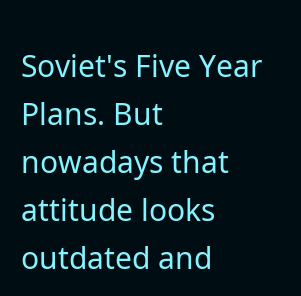Soviet's Five Year Plans. But nowadays that attitude looks outdated and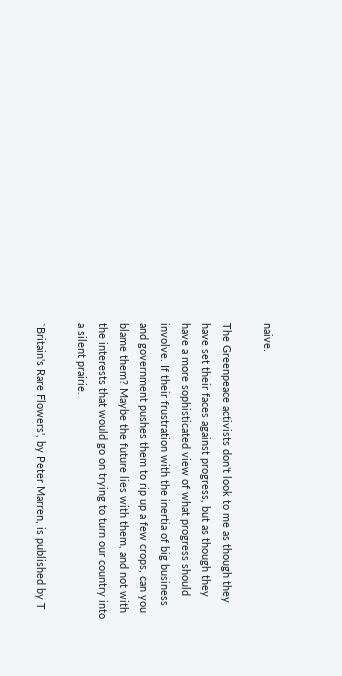naive.

The Greenpeace activists don't look to me as though they have set their faces against progress, but as though they have a more sophisticated view of what progress should involve. If their frustration with the inertia of big business and government pushes them to rip up a few crops, can you blame them? Maybe the future lies with them, and not with the interests that would go on trying to turn our country into a silent prairie.

`Britain's Rare Flowers', by Peter Marren, is published by T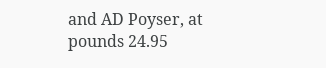and AD Poyser, at pounds 24.95